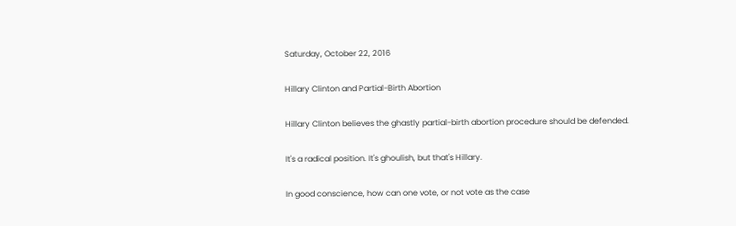Saturday, October 22, 2016

Hillary Clinton and Partial-Birth Abortion

Hillary Clinton believes the ghastly partial-birth abortion procedure should be defended.

It's a radical position. It's ghoulish, but that's Hillary.

In good conscience, how can one vote, or not vote as the case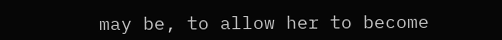may be, to allow her to become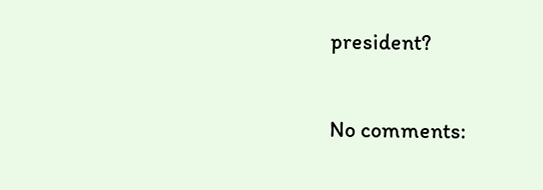president?

No comments: